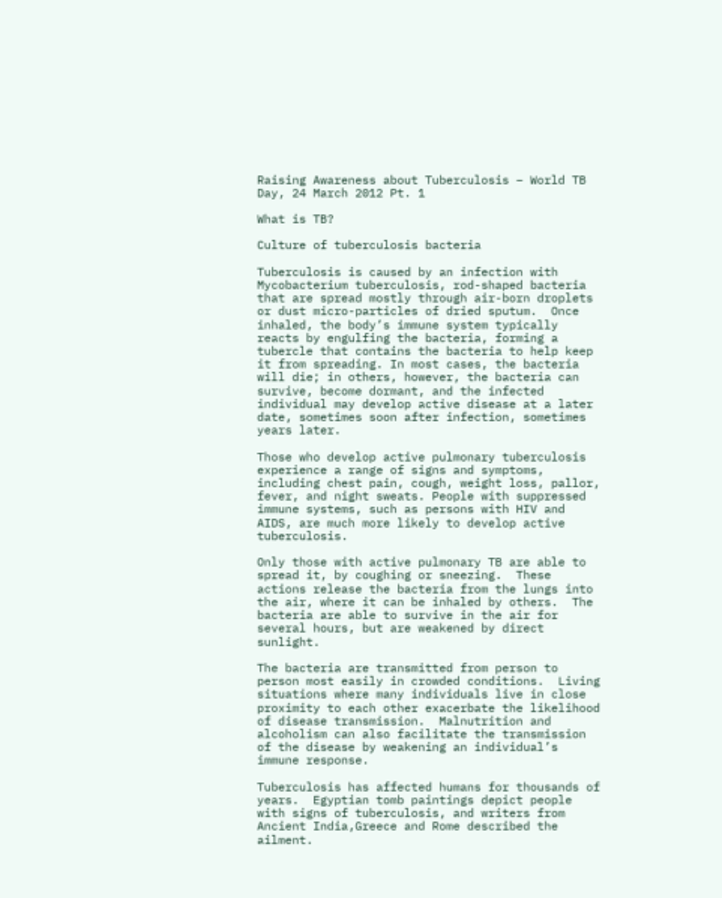Raising Awareness about Tuberculosis – World TB Day, 24 March 2012 Pt. 1

What is TB?

Culture of tuberculosis bacteria

Tuberculosis is caused by an infection with Mycobacterium tuberculosis, rod-shaped bacteria that are spread mostly through air-born droplets or dust micro-particles of dried sputum.  Once inhaled, the body’s immune system typically reacts by engulfing the bacteria, forming a tubercle that contains the bacteria to help keep it from spreading. In most cases, the bacteria will die; in others, however, the bacteria can survive, become dormant, and the infected individual may develop active disease at a later date, sometimes soon after infection, sometimes years later.

Those who develop active pulmonary tuberculosis experience a range of signs and symptoms, including chest pain, cough, weight loss, pallor, fever, and night sweats. People with suppressed immune systems, such as persons with HIV and AIDS, are much more likely to develop active tuberculosis.

Only those with active pulmonary TB are able to spread it, by coughing or sneezing.  These actions release the bacteria from the lungs into the air, where it can be inhaled by others.  The bacteria are able to survive in the air for several hours, but are weakened by direct sunlight.

The bacteria are transmitted from person to person most easily in crowded conditions.  Living situations where many individuals live in close proximity to each other exacerbate the likelihood of disease transmission.  Malnutrition and alcoholism can also facilitate the transmission of the disease by weakening an individual’s immune response.

Tuberculosis has affected humans for thousands of years.  Egyptian tomb paintings depict people with signs of tuberculosis, and writers from Ancient India,Greece and Rome described the ailment.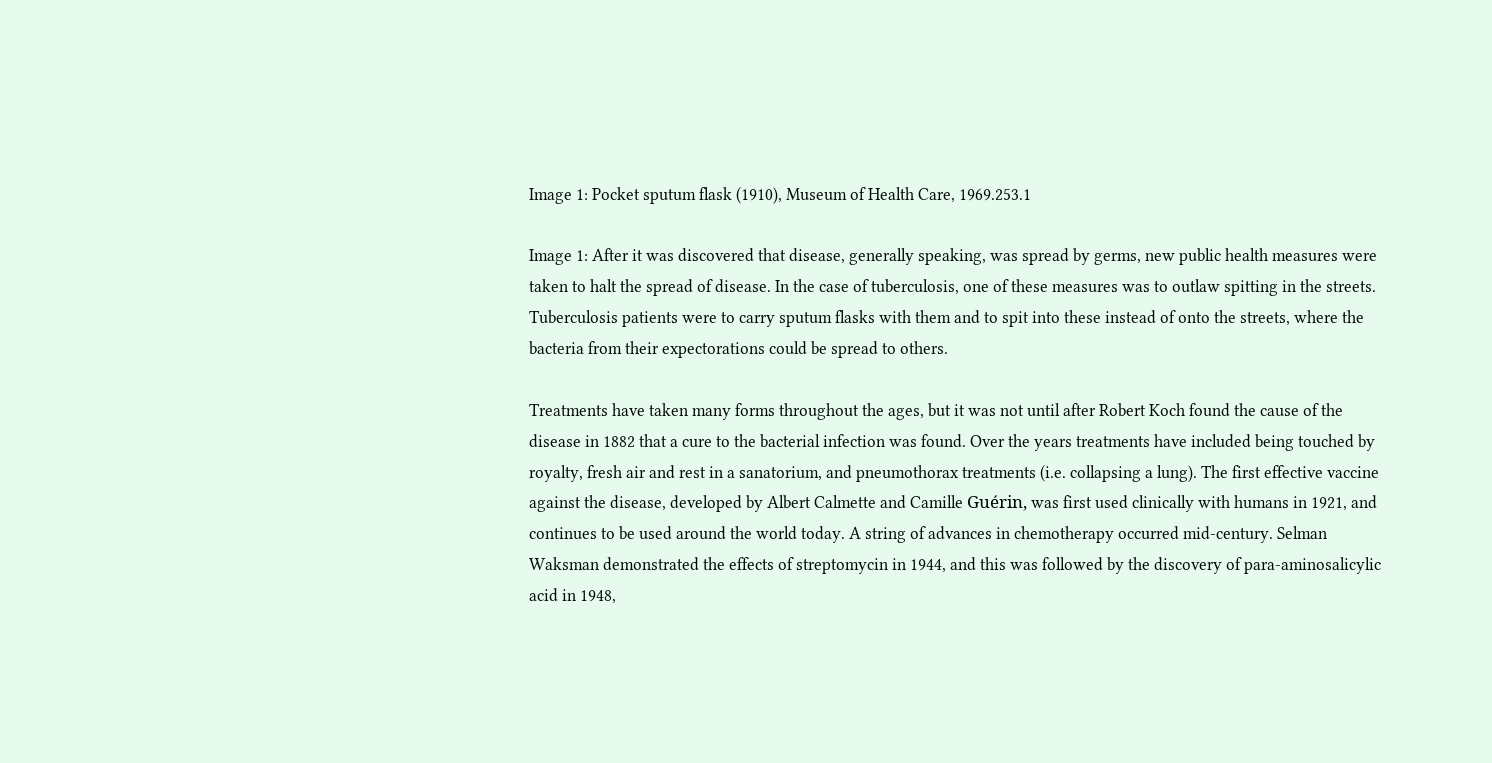Image 1: Pocket sputum flask (1910), Museum of Health Care, 1969.253.1

Image 1: After it was discovered that disease, generally speaking, was spread by germs, new public health measures were taken to halt the spread of disease. In the case of tuberculosis, one of these measures was to outlaw spitting in the streets. Tuberculosis patients were to carry sputum flasks with them and to spit into these instead of onto the streets, where the bacteria from their expectorations could be spread to others.

Treatments have taken many forms throughout the ages, but it was not until after Robert Koch found the cause of the disease in 1882 that a cure to the bacterial infection was found. Over the years treatments have included being touched by royalty, fresh air and rest in a sanatorium, and pneumothorax treatments (i.e. collapsing a lung). The first effective vaccine against the disease, developed by Albert Calmette and Camille Guérin, was first used clinically with humans in 1921, and continues to be used around the world today. A string of advances in chemotherapy occurred mid-century. Selman Waksman demonstrated the effects of streptomycin in 1944, and this was followed by the discovery of para-aminosalicylic acid in 1948,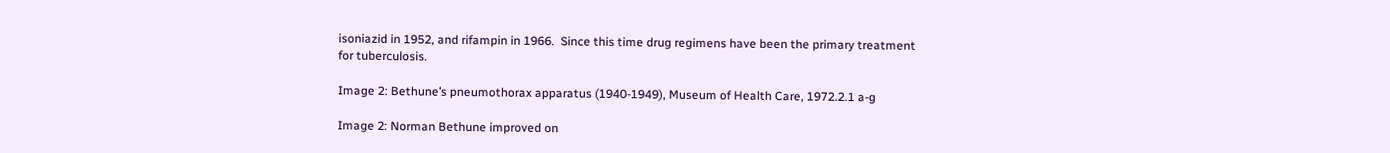isoniazid in 1952, and rifampin in 1966.  Since this time drug regimens have been the primary treatment for tuberculosis.

Image 2: Bethune’s pneumothorax apparatus (1940-1949), Museum of Health Care, 1972.2.1 a-g

Image 2: Norman Bethune improved on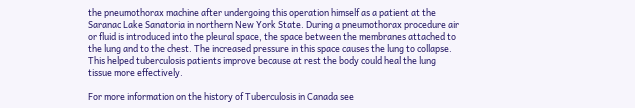the pneumothorax machine after undergoing this operation himself as a patient at the Saranac Lake Sanatoria in northern New York State. During a pneumothorax procedure air or fluid is introduced into the pleural space, the space between the membranes attached to the lung and to the chest. The increased pressure in this space causes the lung to collapse. This helped tuberculosis patients improve because at rest the body could heal the lung tissue more effectively.

For more information on the history of Tuberculosis in Canada see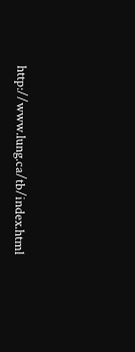http://www.lung.ca/tb/index.html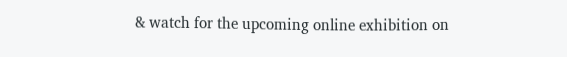& watch for the upcoming online exhibition on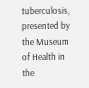tuberculosis, presented by the Museum of Health in the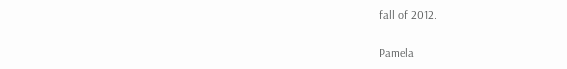fall of 2012.

Pamela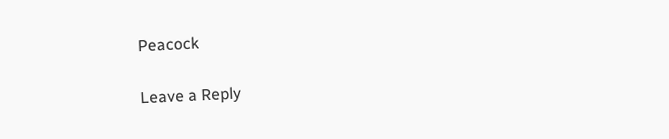Peacock

Leave a Reply